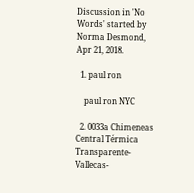Discussion in 'No Words' started by Norma Desmond, Apr 21, 2018.

  1. paul ron

    paul ron NYC

  2. 0033a Chimeneas Central Térmica Transparente-Vallecas-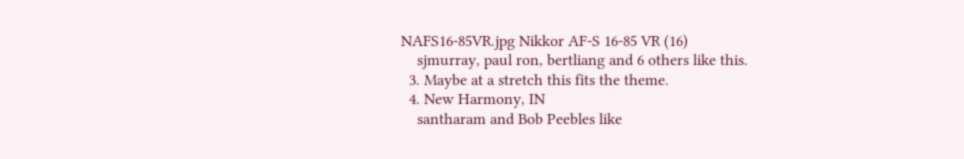NAFS16-85VR.jpg Nikkor AF-S 16-85 VR (16)
    sjmurray, paul ron, bertliang and 6 others like this.
  3. Maybe at a stretch this fits the theme.
  4. New Harmony, IN
    santharam and Bob Peebles like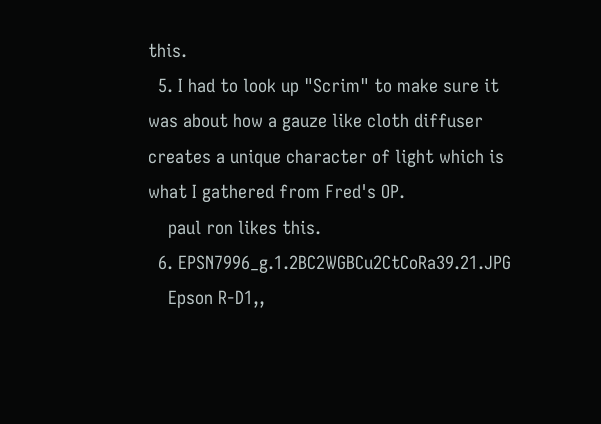this.
  5. I had to look up "Scrim" to make sure it was about how a gauze like cloth diffuser creates a unique character of light which is what I gathered from Fred's OP.
    paul ron likes this.
  6. EPSN7996_g.1.2BC2WGBCu2CtCoRa39.21.JPG
    Epson R-D1,,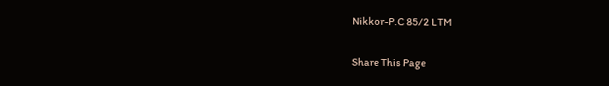Nikkor-P.C 85/2 LTM

Share This Page